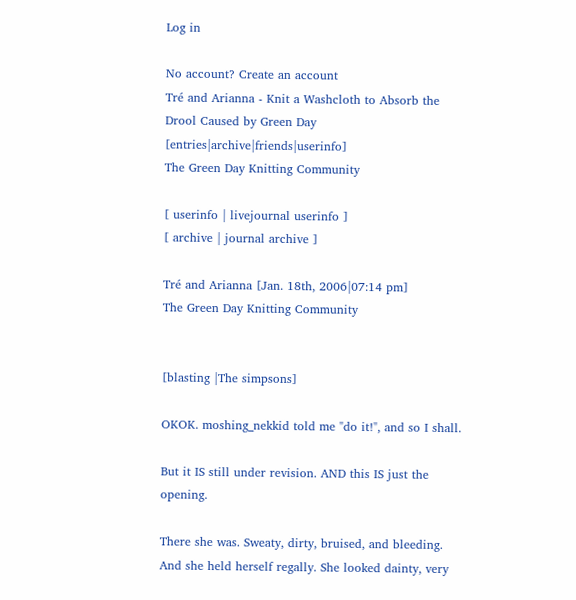Log in

No account? Create an account
Tré and Arianna - Knit a Washcloth to Absorb the Drool Caused by Green Day [entries|archive|friends|userinfo]
The Green Day Knitting Community

[ userinfo | livejournal userinfo ]
[ archive | journal archive ]

Tré and Arianna [Jan. 18th, 2006|07:14 pm]
The Green Day Knitting Community


[blasting |The simpsons]

OKOK. moshing_nekkid told me "do it!", and so I shall.

But it IS still under revision. AND this IS just the opening.

There she was. Sweaty, dirty, bruised, and bleeding. And she held herself regally. She looked dainty, very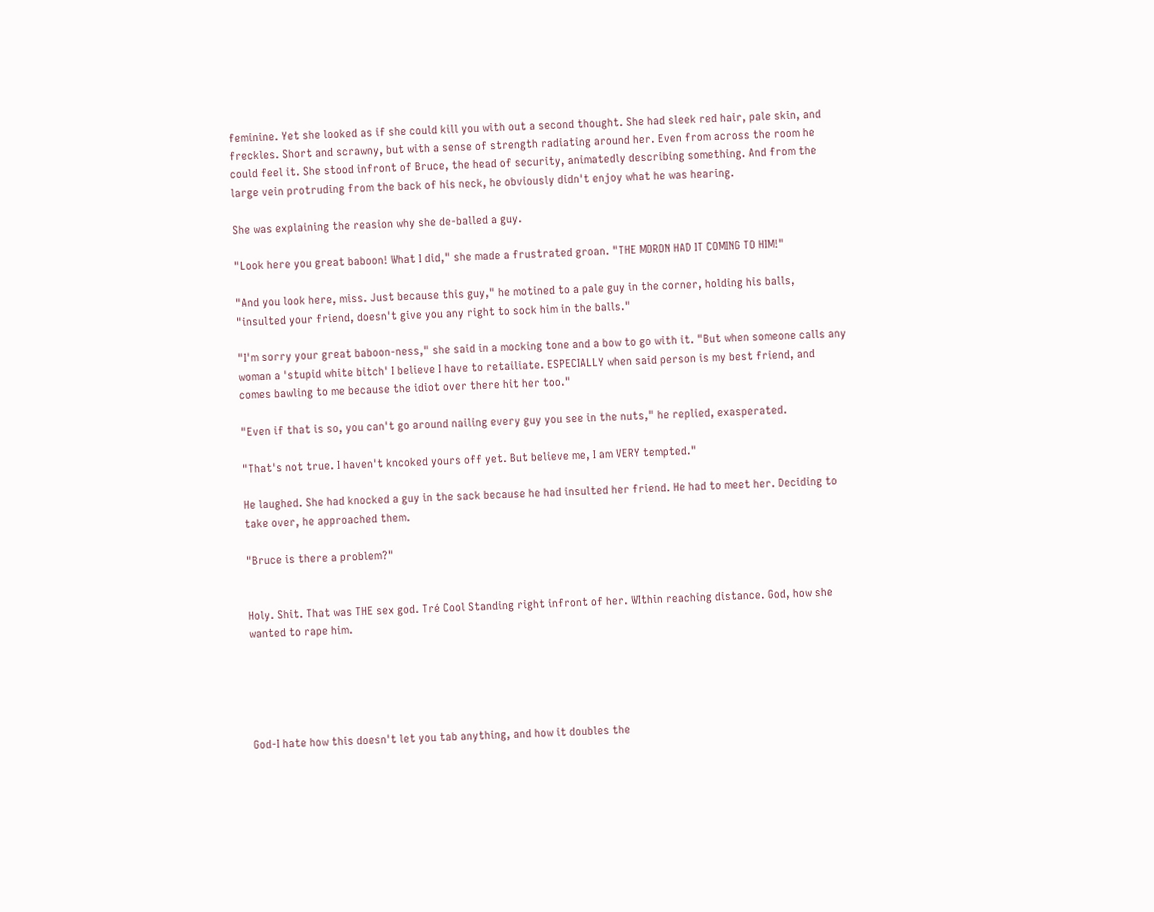feminine. Yet she looked as if she could kill you with out a second thought. She had sleek red hair, pale skin, and freckles. Short and scrawny, but with a sense of strength radiating around her. Even from across the room he could feel it. She stood infront of Bruce, the head of security, animatedly describing something. And from the large vein protruding from the back of his neck, he obviously didn't enjoy what he was hearing.

She was explaining the reasion why she de-balled a guy.

"Look here you great baboon! What I did," she made a frustrated groan. "THE MORON HAD IT COMING TO HIM!"

"And you look here, miss. Just because this guy," he motined to a pale guy in the corner, holding his balls, "insulted your friend, doesn't give you any right to sock him in the balls."

"I'm sorry your great baboon-ness," she said in a mocking tone and a bow to go with it. "But when someone calls any woman a 'stupid white bitch' I believe I have to retailiate. ESPECIALLY when said person is my best friend, and comes bawling to me because the idiot over there hit her too."

"Even if that is so, you can't go around nailing every guy you see in the nuts," he replied, exasperated.

"That's not true. I haven't kncoked yours off yet. But believe me, I am VERY tempted."

He laughed. She had knocked a guy in the sack because he had insulted her friend. He had to meet her. Deciding to take over, he approached them.

"Bruce is there a problem?"


Holy. Shit. That was THE sex god. Tré Cool Standing right infront of her. WIthin reaching distance. God, how she wanted to rape him.





God-I hate how this doesn't let you tab anything, and how it doubles the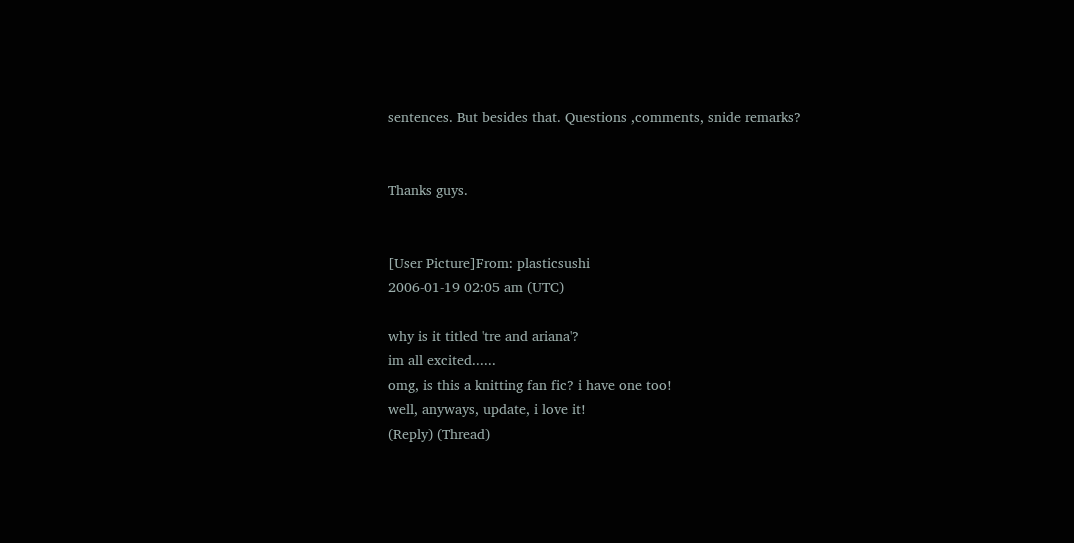sentences. But besides that. Questions ,comments, snide remarks?


Thanks guys.


[User Picture]From: plasticsushi
2006-01-19 02:05 am (UTC)

why is it titled 'tre and ariana'?
im all excited......
omg, is this a knitting fan fic? i have one too!
well, anyways, update, i love it!
(Reply) (Thread)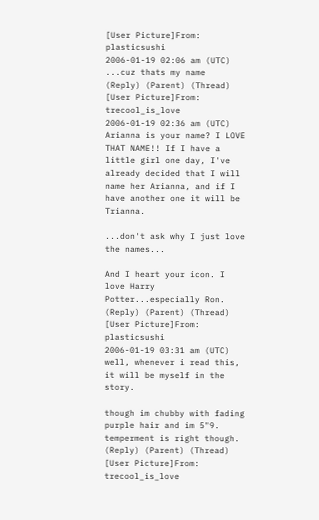[User Picture]From: plasticsushi
2006-01-19 02:06 am (UTC)
...cuz thats my name
(Reply) (Parent) (Thread)
[User Picture]From: trecool_is_love
2006-01-19 02:36 am (UTC)
Arianna is your name? I LOVE THAT NAME!! If I have a little girl one day, I've already decided that I will name her Arianna, and if I have another one it will be Trianna.

...don't ask why I just love the names...

And I heart your icon. I love Harry Potter...especially Ron.
(Reply) (Parent) (Thread)
[User Picture]From: plasticsushi
2006-01-19 03:31 am (UTC)
well, whenever i read this, it will be myself in the story.

though im chubby with fading purple hair and im 5"9.
temperment is right though.
(Reply) (Parent) (Thread)
[User Picture]From: trecool_is_love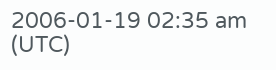2006-01-19 02:35 am (UTC)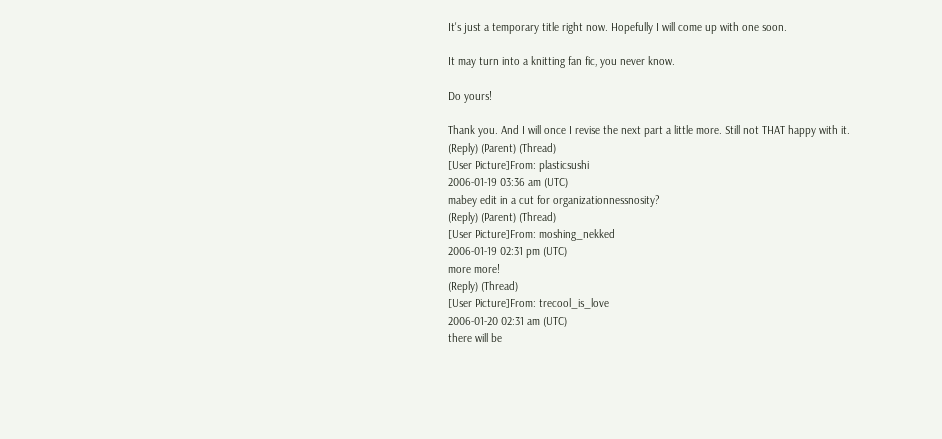It's just a temporary title right now. Hopefully I will come up with one soon.

It may turn into a knitting fan fic, you never know.

Do yours!

Thank you. And I will once I revise the next part a little more. Still not THAT happy with it.
(Reply) (Parent) (Thread)
[User Picture]From: plasticsushi
2006-01-19 03:36 am (UTC)
mabey edit in a cut for organizationnessnosity?
(Reply) (Parent) (Thread)
[User Picture]From: moshing_nekked
2006-01-19 02:31 pm (UTC)
more more!
(Reply) (Thread)
[User Picture]From: trecool_is_love
2006-01-20 02:31 am (UTC)
there will be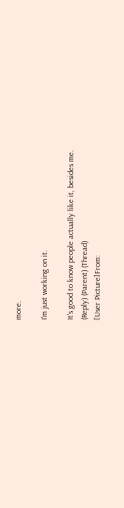more.

I'm just working on it.

It's good to know people actually like it, besides me.
(Reply) (Parent) (Thread)
[User Picture]From: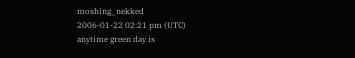moshing_nekked
2006-01-22 02:21 pm (UTC)
anytime green day is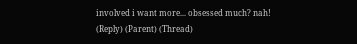involved i want more... obsessed much? nah!
(Reply) (Parent) (Thread)